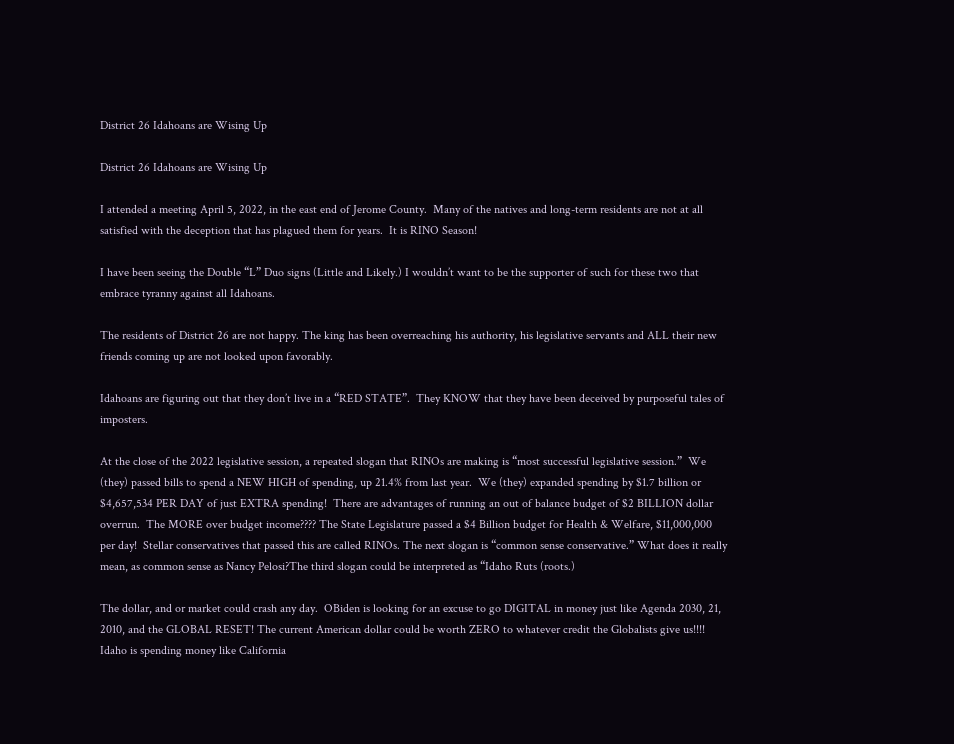District 26 Idahoans are Wising Up

District 26 Idahoans are Wising Up

I attended a meeting April 5, 2022, in the east end of Jerome County.  Many of the natives and long-term residents are not at all satisfied with the deception that has plagued them for years.  It is RINO Season!

I have been seeing the Double “L” Duo signs (Little and Likely.) I wouldn’t want to be the supporter of such for these two that embrace tyranny against all Idahoans.

The residents of District 26 are not happy. The king has been overreaching his authority, his legislative servants and ALL their new friends coming up are not looked upon favorably.

Idahoans are figuring out that they don’t live in a “RED STATE”.  They KNOW that they have been deceived by purposeful tales of imposters.

At the close of the 2022 legislative session, a repeated slogan that RINOs are making is “most successful legislative session.”  We (they) passed bills to spend a NEW HIGH of spending, up 21.4% from last year.  We (they) expanded spending by $1.7 billion or $4,657,534 PER DAY of just EXTRA spending!  There are advantages of running an out of balance budget of $2 BILLION dollar overrun.  The MORE over budget income???? The State Legislature passed a $4 Billion budget for Health & Welfare, $11,000,000 per day!  Stellar conservatives that passed this are called RINOs. The next slogan is “common sense conservative.” What does it really mean, as common sense as Nancy Pelosi?The third slogan could be interpreted as “Idaho Ruts (roots.)

The dollar, and or market could crash any day.  OBiden is looking for an excuse to go DIGITAL in money just like Agenda 2030, 21, 2010, and the GLOBAL RESET! The current American dollar could be worth ZERO to whatever credit the Globalists give us!!!!   Idaho is spending money like California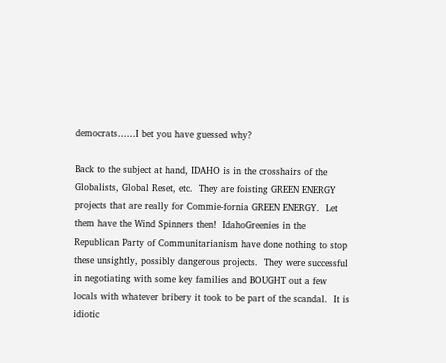democrats……I bet you have guessed why?

Back to the subject at hand, IDAHO is in the crosshairs of the Globalists, Global Reset, etc.  They are foisting GREEN ENERGY projects that are really for Commie-fornia GREEN ENERGY.  Let them have the Wind Spinners then!  IdahoGreenies in the Republican Party of Communitarianism have done nothing to stop these unsightly, possibly dangerous projects.  They were successful in negotiating with some key families and BOUGHT out a few locals with whatever bribery it took to be part of the scandal.  It is idiotic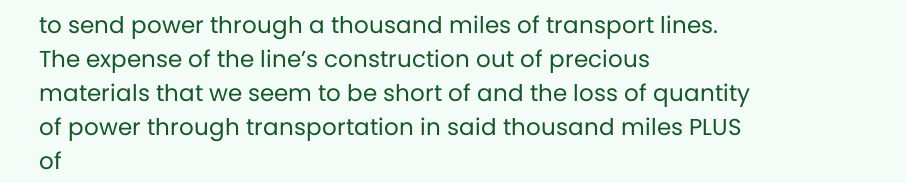to send power through a thousand miles of transport lines.   The expense of the line’s construction out of precious materials that we seem to be short of and the loss of quantity of power through transportation in said thousand miles PLUS of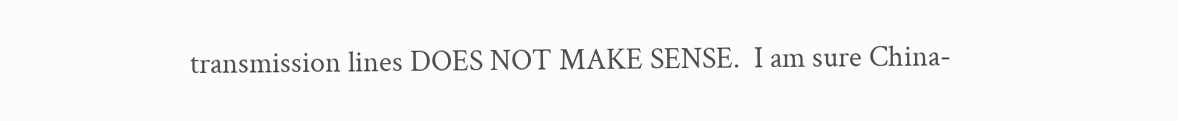transmission lines DOES NOT MAKE SENSE.  I am sure China-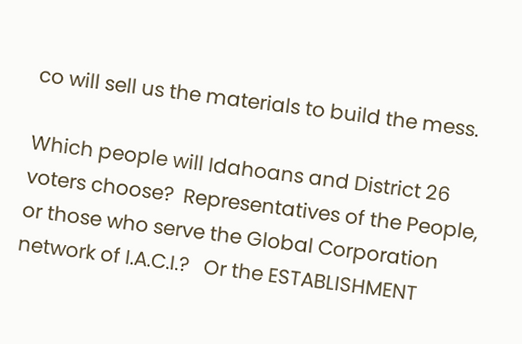co will sell us the materials to build the mess.

Which people will Idahoans and District 26 voters choose?  Representatives of the People, or those who serve the Global Corporation network of I.A.C.I.?   Or the ESTABLISHMENT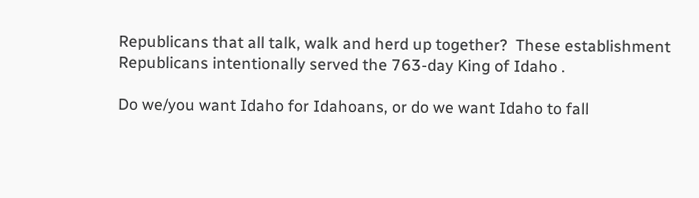Republicans that all talk, walk and herd up together?  These establishment Republicans intentionally served the 763-day King of Idaho .

Do we/you want Idaho for Idahoans, or do we want Idaho to fall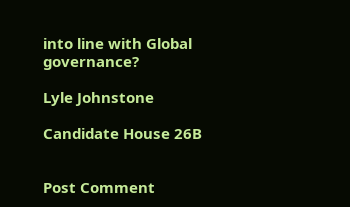into line with Global governance?

Lyle Johnstone

Candidate House 26B


Post Comment